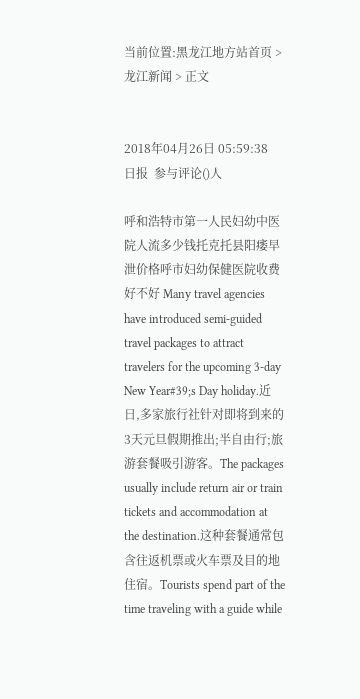当前位置:黑龙江地方站首页 > 龙江新闻 > 正文


2018年04月26日 05:59:38    日报  参与评论()人

呼和浩特市第一人民妇幼中医院人流多少钱托克托县阳痿早泄价格呼市妇幼保健医院收费好不好 Many travel agencies have introduced semi-guided travel packages to attract travelers for the upcoming 3-day New Year#39;s Day holiday.近日,多家旅行社针对即将到来的3天元旦假期推出;半自由行;旅游套餐吸引游客。The packages usually include return air or train tickets and accommodation at the destination.这种套餐通常包含往返机票或火车票及目的地住宿。Tourists spend part of the time traveling with a guide while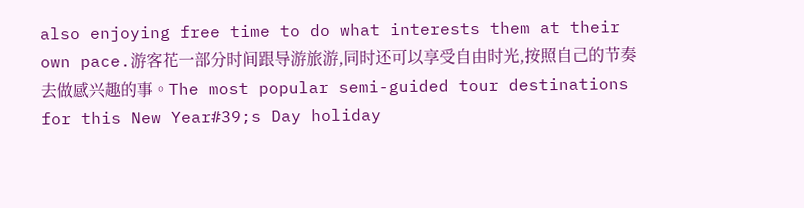also enjoying free time to do what interests them at their own pace.游客花一部分时间跟导游旅游,同时还可以享受自由时光,按照自己的节奏去做感兴趣的事。The most popular semi-guided tour destinations for this New Year#39;s Day holiday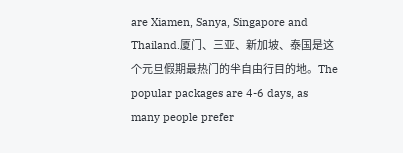are Xiamen, Sanya, Singapore and Thailand.厦门、三亚、新加坡、泰国是这个元旦假期最热门的半自由行目的地。The popular packages are 4-6 days, as many people prefer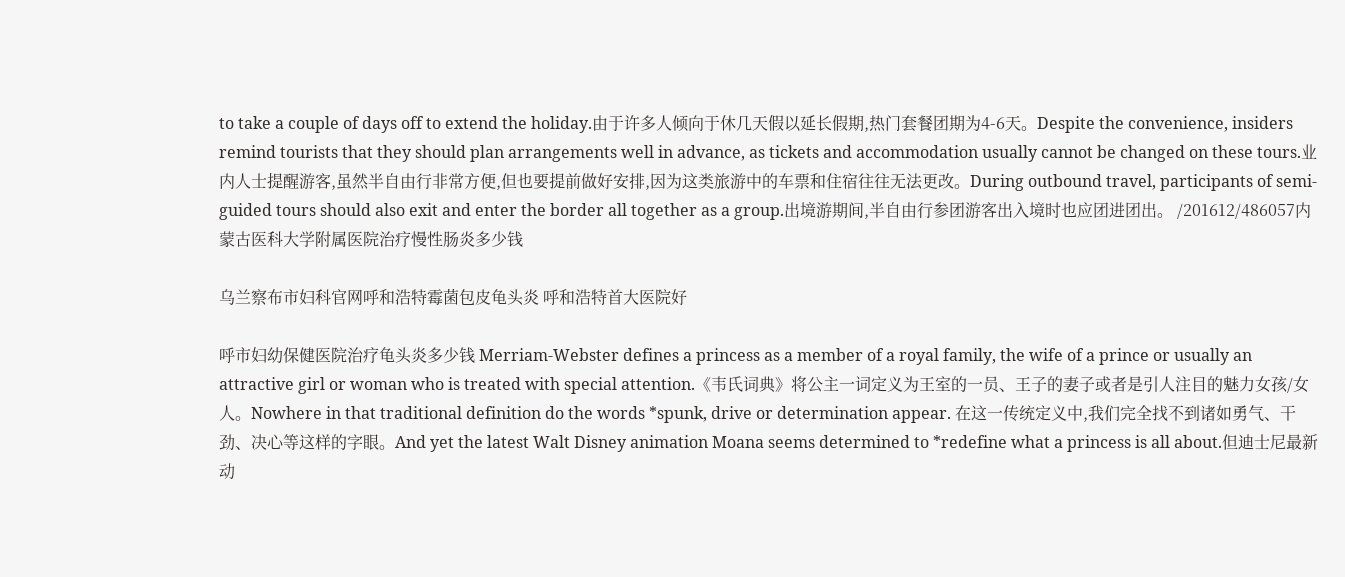to take a couple of days off to extend the holiday.由于许多人倾向于休几天假以延长假期,热门套餐团期为4-6天。Despite the convenience, insiders remind tourists that they should plan arrangements well in advance, as tickets and accommodation usually cannot be changed on these tours.业内人士提醒游客,虽然半自由行非常方便,但也要提前做好安排,因为这类旅游中的车票和住宿往往无法更改。During outbound travel, participants of semi-guided tours should also exit and enter the border all together as a group.出境游期间,半自由行参团游客出入境时也应团进团出。 /201612/486057内蒙古医科大学附属医院治疗慢性肠炎多少钱

乌兰察布市妇科官网呼和浩特霉菌包皮龟头炎 呼和浩特首大医院好

呼市妇幼保健医院治疗龟头炎多少钱 Merriam-Webster defines a princess as a member of a royal family, the wife of a prince or usually an attractive girl or woman who is treated with special attention.《韦氏词典》将公主一词定义为王室的一员、王子的妻子或者是引人注目的魅力女孩/女人。Nowhere in that traditional definition do the words *spunk, drive or determination appear. 在这一传统定义中,我们完全找不到诸如勇气、干劲、决心等这样的字眼。And yet the latest Walt Disney animation Moana seems determined to *redefine what a princess is all about.但迪士尼最新动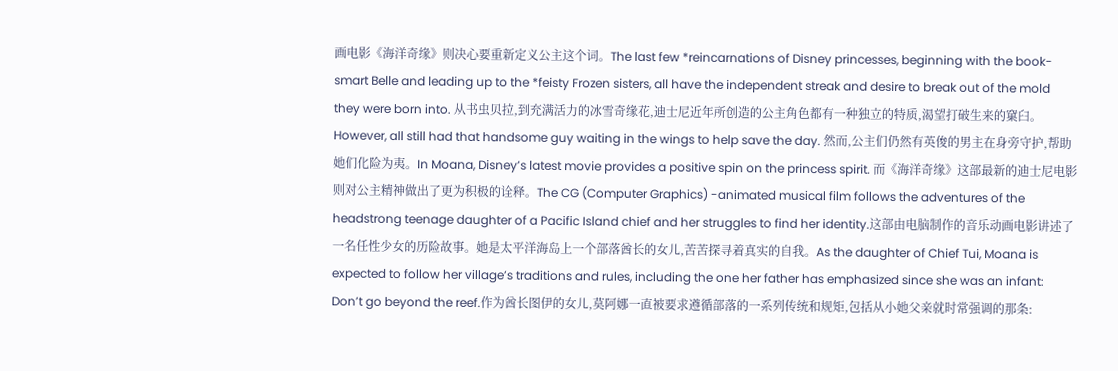画电影《海洋奇缘》则决心要重新定义公主这个词。The last few *reincarnations of Disney princesses, beginning with the book-smart Belle and leading up to the *feisty Frozen sisters, all have the independent streak and desire to break out of the mold they were born into. 从书虫贝拉,到充满活力的冰雪奇缘花,迪士尼近年所创造的公主角色都有一种独立的特质,渴望打破生来的窠臼。However, all still had that handsome guy waiting in the wings to help save the day. 然而,公主们仍然有英俊的男主在身旁守护,帮助她们化险为夷。In Moana, Disney’s latest movie provides a positive spin on the princess spirit. 而《海洋奇缘》这部最新的迪士尼电影则对公主精神做出了更为积极的诠释。The CG (Computer Graphics) -animated musical film follows the adventures of the headstrong teenage daughter of a Pacific Island chief and her struggles to find her identity.这部由电脑制作的音乐动画电影讲述了一名任性少女的历险故事。她是太平洋海岛上一个部落酋长的女儿,苦苦探寻着真实的自我。As the daughter of Chief Tui, Moana is expected to follow her village’s traditions and rules, including the one her father has emphasized since she was an infant: Don’t go beyond the reef.作为酋长图伊的女儿,莫阿娜一直被要求遵循部落的一系列传统和规矩,包括从小她父亲就时常强调的那条: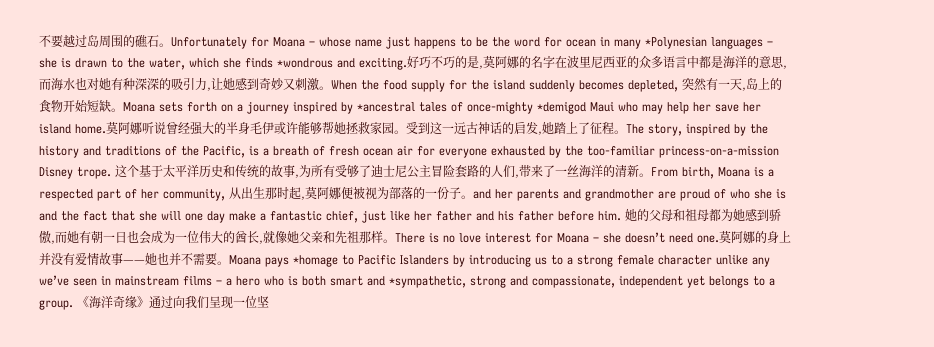不要越过岛周围的礁石。Unfortunately for Moana – whose name just happens to be the word for ocean in many *Polynesian languages – she is drawn to the water, which she finds *wondrous and exciting.好巧不巧的是,莫阿娜的名字在波里尼西亚的众多语言中都是海洋的意思,而海水也对她有种深深的吸引力,让她感到奇妙又刺激。When the food supply for the island suddenly becomes depleted, 突然有一天,岛上的食物开始短缺。Moana sets forth on a journey inspired by *ancestral tales of once-mighty *demigod Maui who may help her save her island home.莫阿娜听说曾经强大的半身毛伊或许能够帮她拯救家园。受到这一远古神话的启发,她踏上了征程。The story, inspired by the history and traditions of the Pacific, is a breath of fresh ocean air for everyone exhausted by the too-familiar princess-on-a-mission Disney trope. 这个基于太平洋历史和传统的故事,为所有受够了迪士尼公主冒险套路的人们,带来了一丝海洋的清新。From birth, Moana is a respected part of her community, 从出生那时起,莫阿娜便被视为部落的一份子。and her parents and grandmother are proud of who she is and the fact that she will one day make a fantastic chief, just like her father and his father before him. 她的父母和祖母都为她感到骄傲,而她有朝一日也会成为一位伟大的酋长,就像她父亲和先祖那样。There is no love interest for Moana – she doesn’t need one.莫阿娜的身上并没有爱情故事——她也并不需要。Moana pays *homage to Pacific Islanders by introducing us to a strong female character unlike any we’ve seen in mainstream films – a hero who is both smart and *sympathetic, strong and compassionate, independent yet belongs to a group. 《海洋奇缘》通过向我们呈现一位坚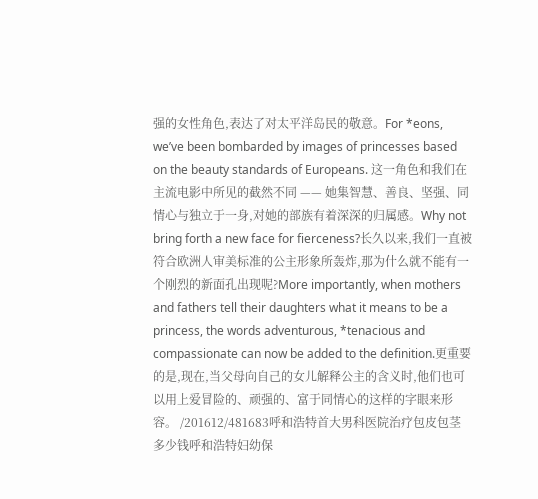强的女性角色,表达了对太平洋岛民的敬意。For *eons, we’ve been bombarded by images of princesses based on the beauty standards of Europeans. 这一角色和我们在主流电影中所见的截然不同 —— 她集智慧、善良、坚强、同情心与独立于一身,对她的部族有着深深的归属感。Why not bring forth a new face for fierceness?长久以来,我们一直被符合欧洲人审美标准的公主形象所轰炸,那为什么就不能有一个刚烈的新面孔出现呢?More importantly, when mothers and fathers tell their daughters what it means to be a princess, the words adventurous, *tenacious and compassionate can now be added to the definition.更重要的是,现在,当父母向自己的女儿解释公主的含义时,他们也可以用上爱冒险的、顽强的、富于同情心的这样的字眼来形容。 /201612/481683呼和浩特首大男科医院治疗包皮包茎多少钱呼和浩特妇幼保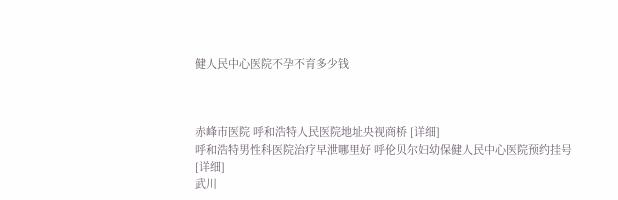健人民中心医院不孕不育多少钱



赤峰市医院 呼和浩特人民医院地址央视商桥 [详细]
呼和浩特男性科医院治疗早泄哪里好 呼伦贝尔妇幼保健人民中心医院预约挂号 [详细]
武川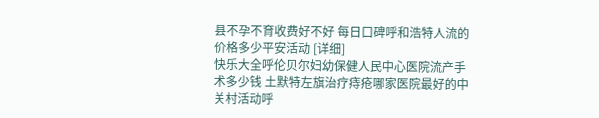县不孕不育收费好不好 每日口碑呼和浩特人流的价格多少平安活动 [详细]
快乐大全呼伦贝尔妇幼保健人民中心医院流产手术多少钱 土默特左旗治疗痔疮哪家医院最好的中关村活动呼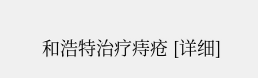和浩特治疗痔疮 [详细]